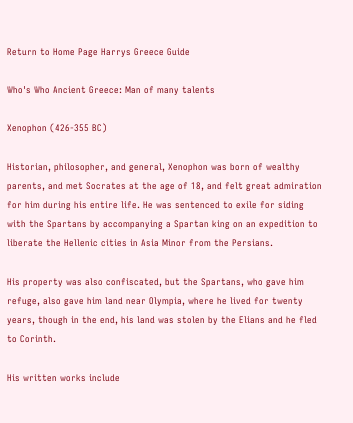Return to Home Page Harrys Greece Guide

Who's Who Ancient Greece: Man of many talents

Xenophon (426-355 BC)

Historian, philosopher, and general, Xenophon was born of wealthy parents, and met Socrates at the age of 18, and felt great admiration for him during his entire life. He was sentenced to exile for siding with the Spartans by accompanying a Spartan king on an expedition to liberate the Hellenic cities in Asia Minor from the Persians.

His property was also confiscated, but the Spartans, who gave him refuge, also gave him land near Olympia, where he lived for twenty years, though in the end, his land was stolen by the Elians and he fled to Corinth.

His written works include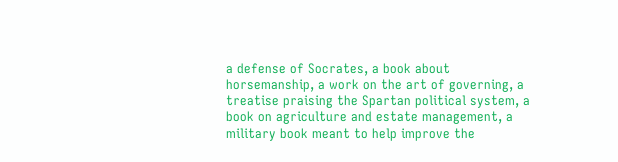a defense of Socrates, a book about horsemanship, a work on the art of governing, a treatise praising the Spartan political system, a book on agriculture and estate management, a military book meant to help improve the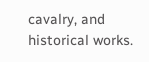cavalry, and historical works.